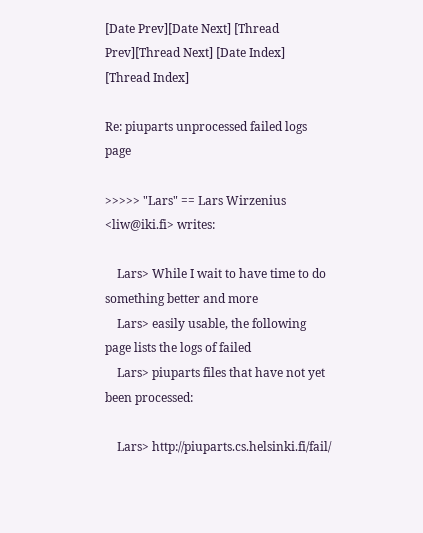[Date Prev][Date Next] [Thread Prev][Thread Next] [Date Index] [Thread Index]

Re: piuparts unprocessed failed logs page

>>>>> "Lars" == Lars Wirzenius <liw@iki.fi> writes:

    Lars> While I wait to have time to do something better and more
    Lars> easily usable, the following page lists the logs of failed
    Lars> piuparts files that have not yet been processed:

    Lars> http://piuparts.cs.helsinki.fi/fail/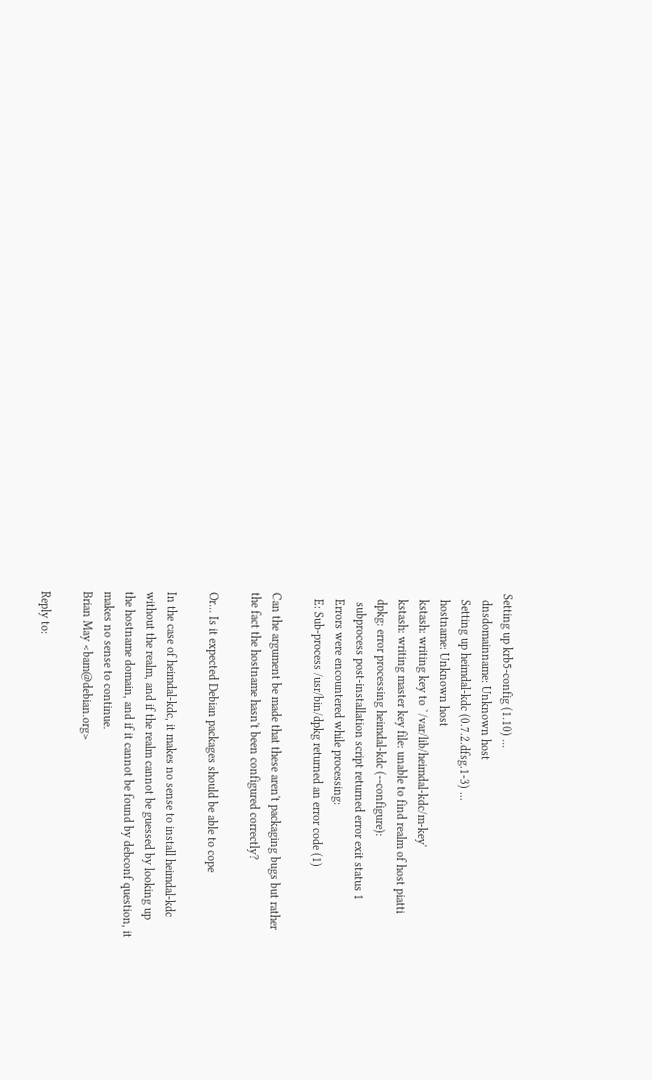Setting up krb5-config (1.10) ...
  dnsdomainname: Unknown host
  Setting up heimdal-kdc (0.7.2.dfsg.1-3) ...
  hostname: Unknown host
  kstash: writing key to `/var/lib/heimdal-kdc/m-key'
  kstash: writing master key file: unable to find realm of host piatti
  dpkg: error processing heimdal-kdc (--configure):
   subprocess post-installation script returned error exit status 1
  Errors were encountered while processing:
  E: Sub-process /usr/bin/dpkg returned an error code (1)

Can the argument be made that these aren't packaging bugs but rather
the fact the hostname hasn't been configured correctly?

Or... Is it expected Debian packages should be able to cope

In the case of heimdal-kdc, it makes no sense to install heimdal-kdc
without the realm, and if the realm cannot be guessed by looking up
the hostname domain, and if it cannot be found by debconf question, it
makes no sense to continue.
Brian May <bam@debian.org>

Reply to: